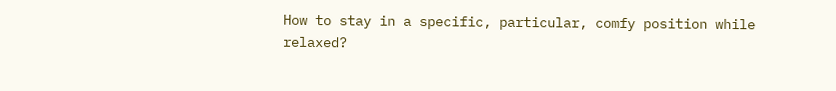How to stay in a specific, particular, comfy position while relaxed?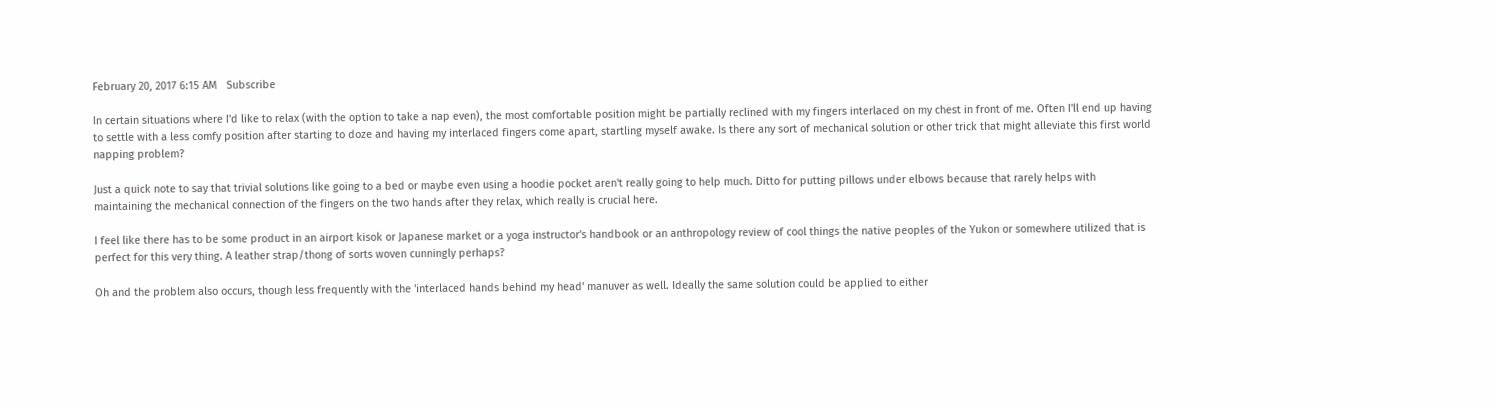February 20, 2017 6:15 AM   Subscribe

In certain situations where I'd like to relax (with the option to take a nap even), the most comfortable position might be partially reclined with my fingers interlaced on my chest in front of me. Often I'll end up having to settle with a less comfy position after starting to doze and having my interlaced fingers come apart, startling myself awake. Is there any sort of mechanical solution or other trick that might alleviate this first world napping problem?

Just a quick note to say that trivial solutions like going to a bed or maybe even using a hoodie pocket aren't really going to help much. Ditto for putting pillows under elbows because that rarely helps with maintaining the mechanical connection of the fingers on the two hands after they relax, which really is crucial here.

I feel like there has to be some product in an airport kisok or Japanese market or a yoga instructor's handbook or an anthropology review of cool things the native peoples of the Yukon or somewhere utilized that is perfect for this very thing. A leather strap/thong of sorts woven cunningly perhaps?

Oh and the problem also occurs, though less frequently with the 'interlaced hands behind my head' manuver as well. Ideally the same solution could be applied to either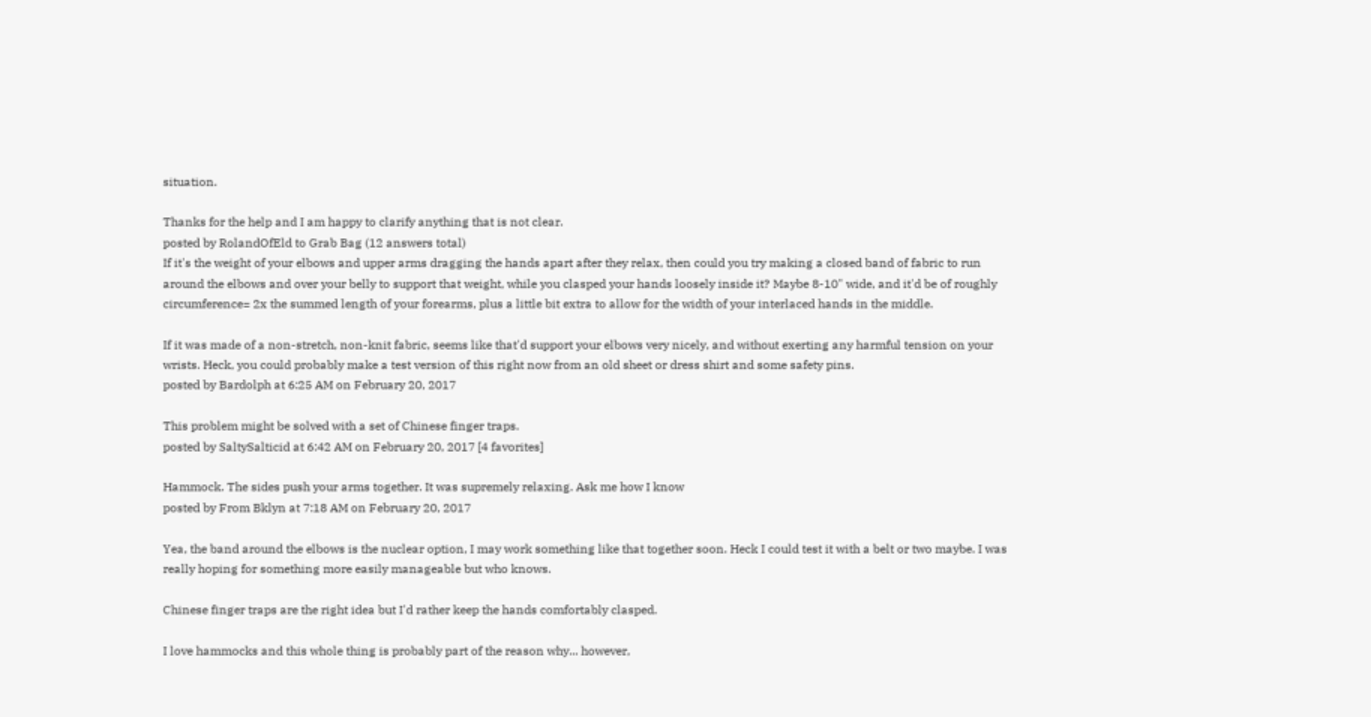situation.

Thanks for the help and I am happy to clarify anything that is not clear.
posted by RolandOfEld to Grab Bag (12 answers total)
If it's the weight of your elbows and upper arms dragging the hands apart after they relax, then could you try making a closed band of fabric to run around the elbows and over your belly to support that weight, while you clasped your hands loosely inside it? Maybe 8-10" wide, and it'd be of roughly circumference= 2x the summed length of your forearms, plus a little bit extra to allow for the width of your interlaced hands in the middle.

If it was made of a non-stretch, non-knit fabric, seems like that'd support your elbows very nicely, and without exerting any harmful tension on your wrists. Heck, you could probably make a test version of this right now from an old sheet or dress shirt and some safety pins.
posted by Bardolph at 6:25 AM on February 20, 2017

This problem might be solved with a set of Chinese finger traps.
posted by SaltySalticid at 6:42 AM on February 20, 2017 [4 favorites]

Hammock. The sides push your arms together. It was supremely relaxing. Ask me how I know
posted by From Bklyn at 7:18 AM on February 20, 2017

Yea, the band around the elbows is the nuclear option, I may work something like that together soon. Heck I could test it with a belt or two maybe. I was really hoping for something more easily manageable but who knows.

Chinese finger traps are the right idea but I'd rather keep the hands comfortably clasped.

I love hammocks and this whole thing is probably part of the reason why... however,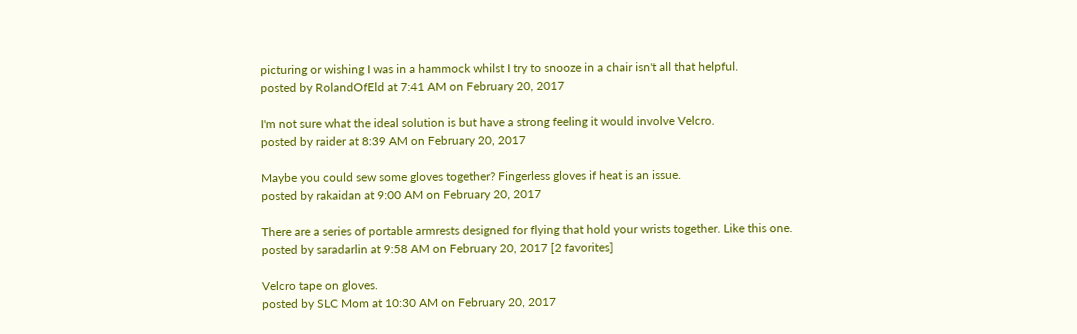picturing or wishing I was in a hammock whilst I try to snooze in a chair isn't all that helpful.
posted by RolandOfEld at 7:41 AM on February 20, 2017

I'm not sure what the ideal solution is but have a strong feeling it would involve Velcro.
posted by raider at 8:39 AM on February 20, 2017

Maybe you could sew some gloves together? Fingerless gloves if heat is an issue.
posted by rakaidan at 9:00 AM on February 20, 2017

There are a series of portable armrests designed for flying that hold your wrists together. Like this one.
posted by saradarlin at 9:58 AM on February 20, 2017 [2 favorites]

Velcro tape on gloves.
posted by SLC Mom at 10:30 AM on February 20, 2017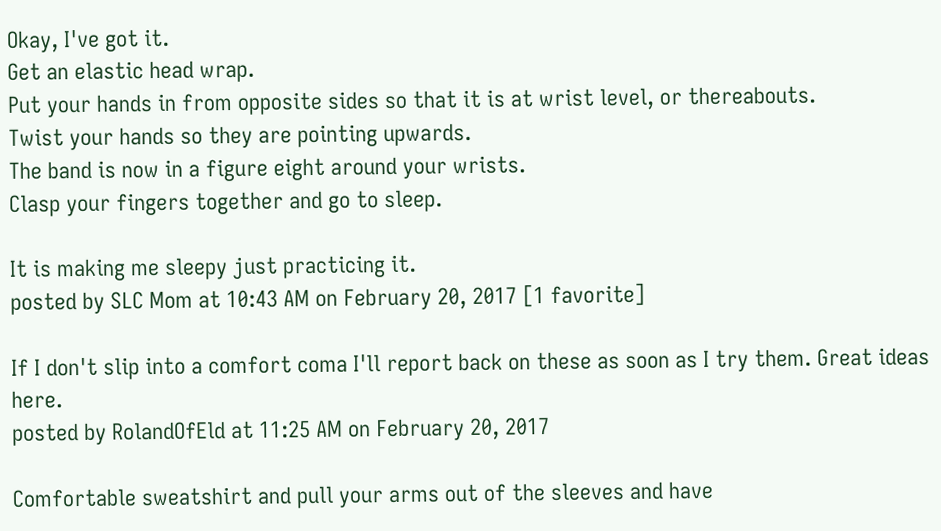Okay, I've got it.
Get an elastic head wrap.
Put your hands in from opposite sides so that it is at wrist level, or thereabouts.
Twist your hands so they are pointing upwards.
The band is now in a figure eight around your wrists.
Clasp your fingers together and go to sleep.

It is making me sleepy just practicing it.
posted by SLC Mom at 10:43 AM on February 20, 2017 [1 favorite]

If I don't slip into a comfort coma I'll report back on these as soon as I try them. Great ideas here.
posted by RolandOfEld at 11:25 AM on February 20, 2017

Comfortable sweatshirt and pull your arms out of the sleeves and have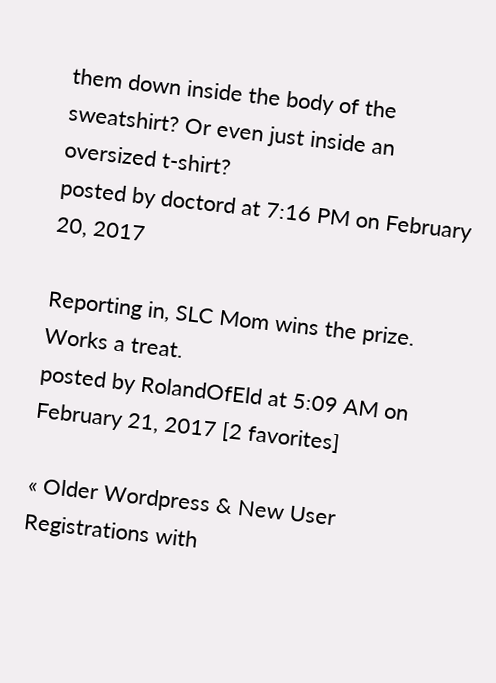them down inside the body of the sweatshirt? Or even just inside an oversized t-shirt?
posted by doctord at 7:16 PM on February 20, 2017

Reporting in, SLC Mom wins the prize. Works a treat.
posted by RolandOfEld at 5:09 AM on February 21, 2017 [2 favorites]

« Older Wordpress & New User Registrations with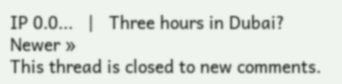IP 0.0...   |   Three hours in Dubai? Newer »
This thread is closed to new comments.